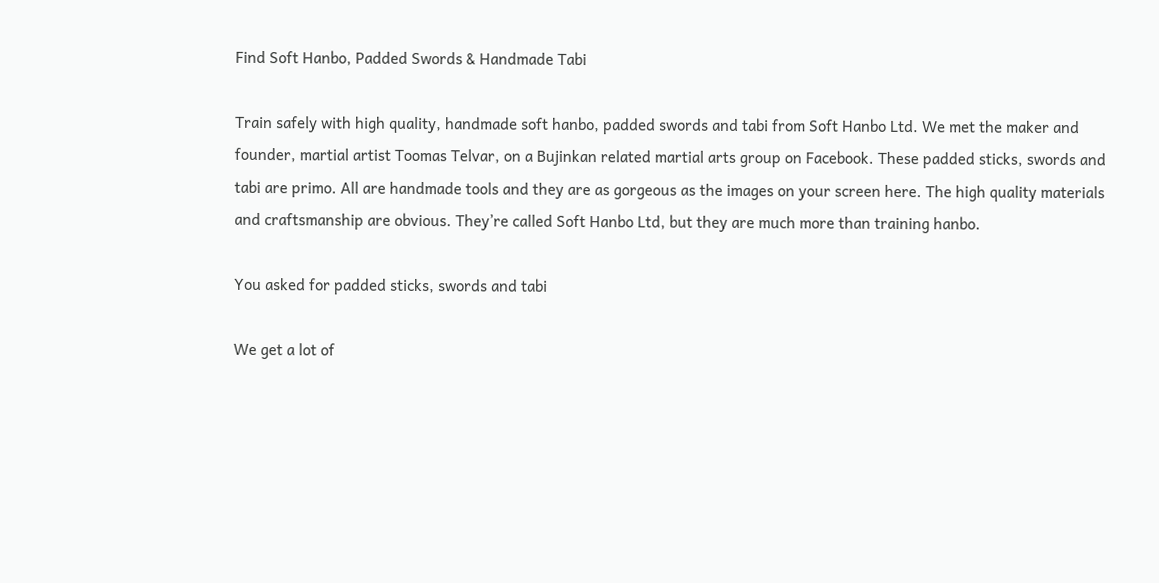Find Soft Hanbo, Padded Swords & Handmade Tabi

Train safely with high quality, handmade soft hanbo, padded swords and tabi from Soft Hanbo Ltd. We met the maker and founder, martial artist Toomas Telvar, on a Bujinkan related martial arts group on Facebook. These padded sticks, swords and tabi are primo. All are handmade tools and they are as gorgeous as the images on your screen here. The high quality materials and craftsmanship are obvious. They’re called Soft Hanbo Ltd, but they are much more than training hanbo.

You asked for padded sticks, swords and tabi

We get a lot of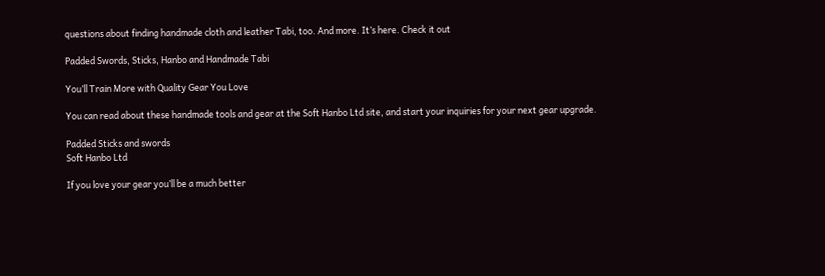questions about finding handmade cloth and leather Tabi, too. And more. It’s here. Check it out

Padded Swords, Sticks, Hanbo and Handmade Tabi

You’ll Train More with Quality Gear You Love

You can read about these handmade tools and gear at the Soft Hanbo Ltd site, and start your inquiries for your next gear upgrade.

Padded Sticks and swords
Soft Hanbo Ltd

If you love your gear you’ll be a much better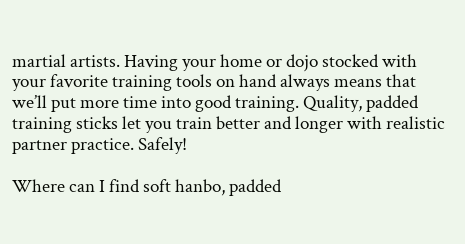martial artists. Having your home or dojo stocked with your favorite training tools on hand always means that we’ll put more time into good training. Quality, padded training sticks let you train better and longer with realistic partner practice. Safely!

Where can I find soft hanbo, padded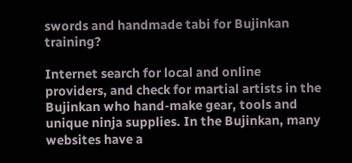swords and handmade tabi for Bujinkan training?

Internet search for local and online providers, and check for martial artists in the Bujinkan who hand-make gear, tools and unique ninja supplies. In the Bujinkan, many websites have a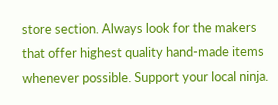store section. Always look for the makers that offer highest quality hand-made items whenever possible. Support your local ninja.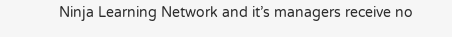Ninja Learning Network and it’s managers receive no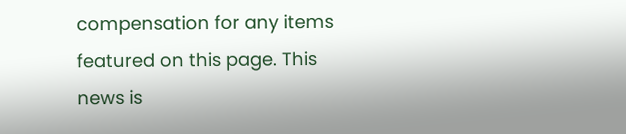compensation for any items featured on this page. This news is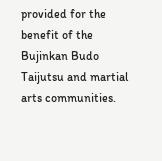provided for the benefit of the Bujinkan Budo Taijutsu and martial arts communities.